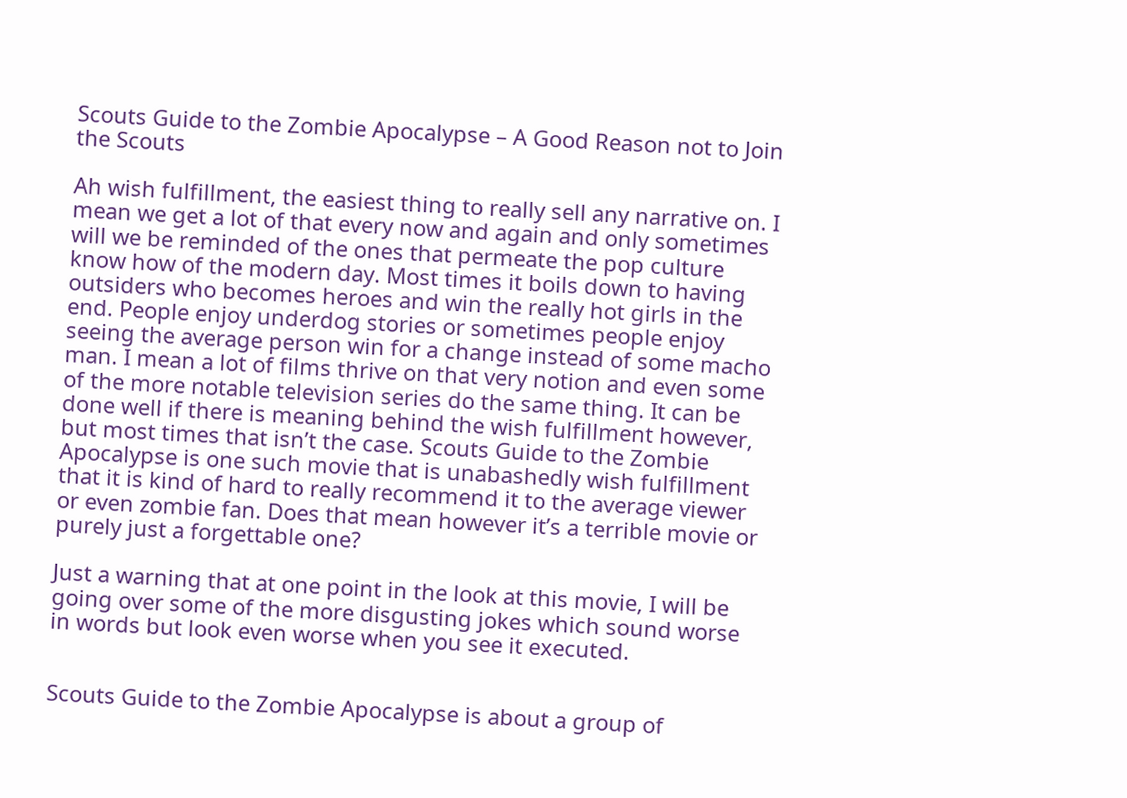Scouts Guide to the Zombie Apocalypse – A Good Reason not to Join the Scouts

Ah wish fulfillment, the easiest thing to really sell any narrative on. I mean we get a lot of that every now and again and only sometimes will we be reminded of the ones that permeate the pop culture know how of the modern day. Most times it boils down to having outsiders who becomes heroes and win the really hot girls in the end. People enjoy underdog stories or sometimes people enjoy seeing the average person win for a change instead of some macho man. I mean a lot of films thrive on that very notion and even some of the more notable television series do the same thing. It can be done well if there is meaning behind the wish fulfillment however, but most times that isn’t the case. Scouts Guide to the Zombie Apocalypse is one such movie that is unabashedly wish fulfillment that it is kind of hard to really recommend it to the average viewer or even zombie fan. Does that mean however it’s a terrible movie or purely just a forgettable one?

Just a warning that at one point in the look at this movie, I will be going over some of the more disgusting jokes which sound worse in words but look even worse when you see it executed.


Scouts Guide to the Zombie Apocalypse is about a group of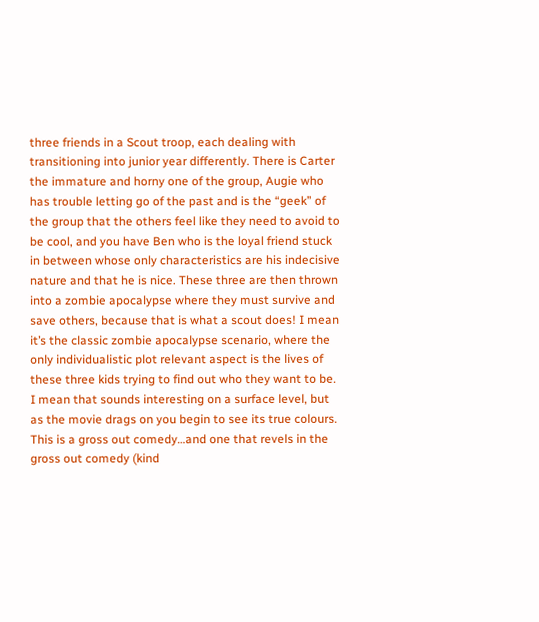three friends in a Scout troop, each dealing with transitioning into junior year differently. There is Carter the immature and horny one of the group, Augie who has trouble letting go of the past and is the “geek” of the group that the others feel like they need to avoid to be cool, and you have Ben who is the loyal friend stuck in between whose only characteristics are his indecisive nature and that he is nice. These three are then thrown into a zombie apocalypse where they must survive and save others, because that is what a scout does! I mean it’s the classic zombie apocalypse scenario, where the only individualistic plot relevant aspect is the lives of these three kids trying to find out who they want to be. I mean that sounds interesting on a surface level, but as the movie drags on you begin to see its true colours. This is a gross out comedy…and one that revels in the gross out comedy (kind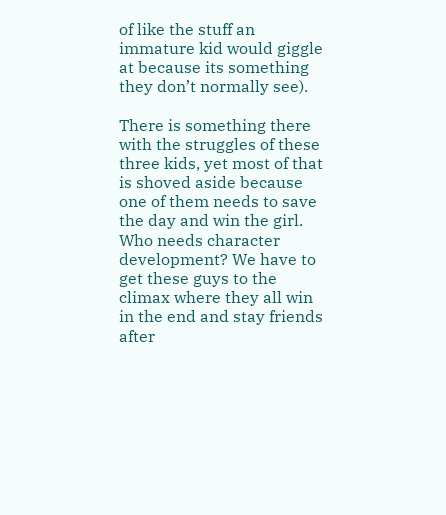of like the stuff an immature kid would giggle at because its something they don’t normally see).

There is something there with the struggles of these three kids, yet most of that is shoved aside because one of them needs to save the day and win the girl. Who needs character development? We have to get these guys to the climax where they all win in the end and stay friends after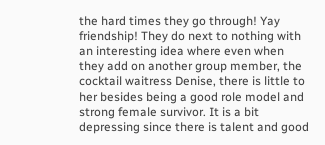the hard times they go through! Yay friendship! They do next to nothing with an interesting idea where even when they add on another group member, the cocktail waitress Denise, there is little to her besides being a good role model and strong female survivor. It is a bit depressing since there is talent and good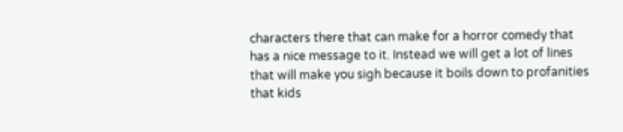characters there that can make for a horror comedy that has a nice message to it. Instead we will get a lot of lines that will make you sigh because it boils down to profanities that kids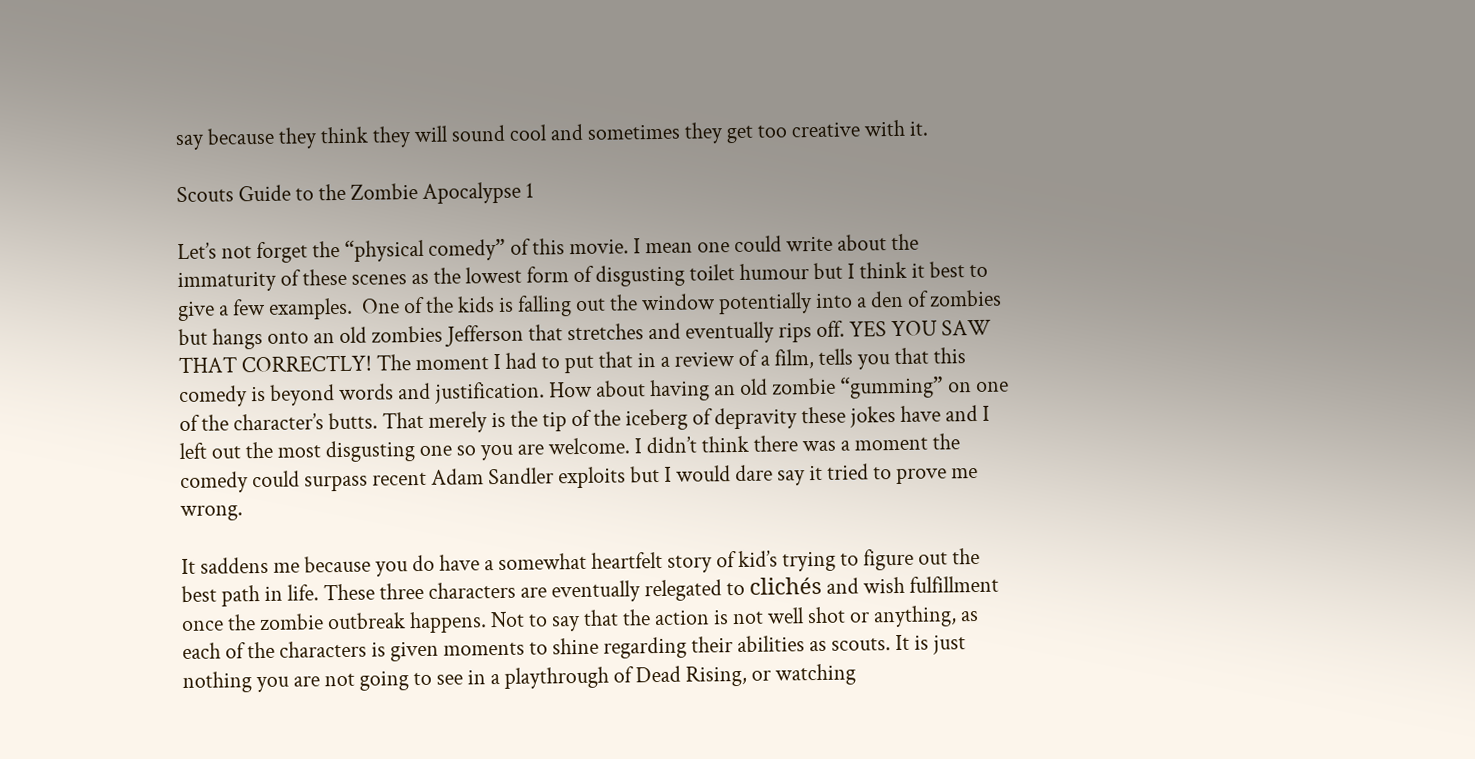say because they think they will sound cool and sometimes they get too creative with it.

Scouts Guide to the Zombie Apocalypse 1

Let’s not forget the “physical comedy” of this movie. I mean one could write about the immaturity of these scenes as the lowest form of disgusting toilet humour but I think it best to give a few examples.  One of the kids is falling out the window potentially into a den of zombies but hangs onto an old zombies Jefferson that stretches and eventually rips off. YES YOU SAW THAT CORRECTLY! The moment I had to put that in a review of a film, tells you that this comedy is beyond words and justification. How about having an old zombie “gumming” on one of the character’s butts. That merely is the tip of the iceberg of depravity these jokes have and I left out the most disgusting one so you are welcome. I didn’t think there was a moment the comedy could surpass recent Adam Sandler exploits but I would dare say it tried to prove me wrong.

It saddens me because you do have a somewhat heartfelt story of kid’s trying to figure out the best path in life. These three characters are eventually relegated to clichés and wish fulfillment once the zombie outbreak happens. Not to say that the action is not well shot or anything, as each of the characters is given moments to shine regarding their abilities as scouts. It is just nothing you are not going to see in a playthrough of Dead Rising, or watching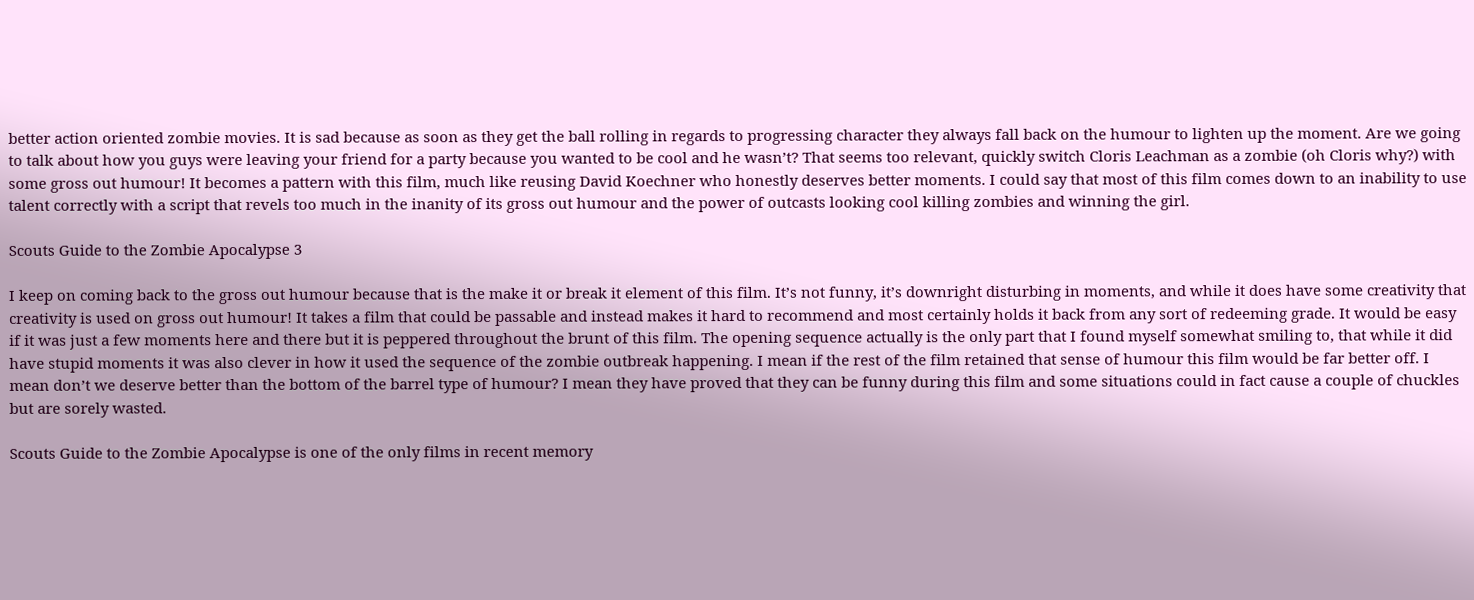better action oriented zombie movies. It is sad because as soon as they get the ball rolling in regards to progressing character they always fall back on the humour to lighten up the moment. Are we going to talk about how you guys were leaving your friend for a party because you wanted to be cool and he wasn’t? That seems too relevant, quickly switch Cloris Leachman as a zombie (oh Cloris why?) with some gross out humour! It becomes a pattern with this film, much like reusing David Koechner who honestly deserves better moments. I could say that most of this film comes down to an inability to use talent correctly with a script that revels too much in the inanity of its gross out humour and the power of outcasts looking cool killing zombies and winning the girl.

Scouts Guide to the Zombie Apocalypse 3

I keep on coming back to the gross out humour because that is the make it or break it element of this film. It’s not funny, it’s downright disturbing in moments, and while it does have some creativity that creativity is used on gross out humour! It takes a film that could be passable and instead makes it hard to recommend and most certainly holds it back from any sort of redeeming grade. It would be easy if it was just a few moments here and there but it is peppered throughout the brunt of this film. The opening sequence actually is the only part that I found myself somewhat smiling to, that while it did have stupid moments it was also clever in how it used the sequence of the zombie outbreak happening. I mean if the rest of the film retained that sense of humour this film would be far better off. I mean don’t we deserve better than the bottom of the barrel type of humour? I mean they have proved that they can be funny during this film and some situations could in fact cause a couple of chuckles but are sorely wasted.

Scouts Guide to the Zombie Apocalypse is one of the only films in recent memory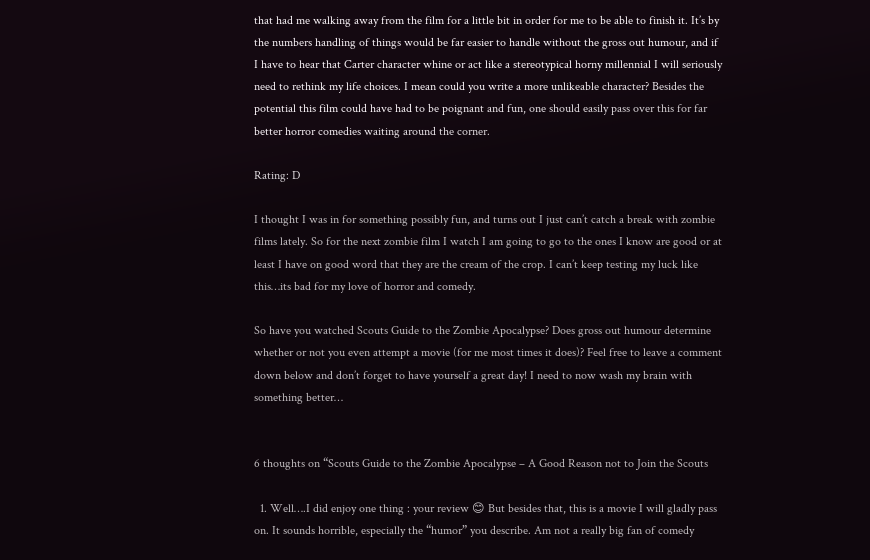that had me walking away from the film for a little bit in order for me to be able to finish it. It’s by the numbers handling of things would be far easier to handle without the gross out humour, and if I have to hear that Carter character whine or act like a stereotypical horny millennial I will seriously need to rethink my life choices. I mean could you write a more unlikeable character? Besides the potential this film could have had to be poignant and fun, one should easily pass over this for far better horror comedies waiting around the corner.

Rating: D

I thought I was in for something possibly fun, and turns out I just can’t catch a break with zombie films lately. So for the next zombie film I watch I am going to go to the ones I know are good or at least I have on good word that they are the cream of the crop. I can’t keep testing my luck like this…its bad for my love of horror and comedy.

So have you watched Scouts Guide to the Zombie Apocalypse? Does gross out humour determine whether or not you even attempt a movie (for me most times it does)? Feel free to leave a comment down below and don’t forget to have yourself a great day! I need to now wash my brain with something better…


6 thoughts on “Scouts Guide to the Zombie Apocalypse – A Good Reason not to Join the Scouts

  1. Well….I did enjoy one thing : your review 😊 But besides that, this is a movie I will gladly pass on. It sounds horrible, especially the “humor” you describe. Am not a really big fan of comedy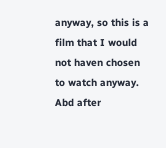anyway, so this is a film that I would not haven chosen to watch anyway. Abd after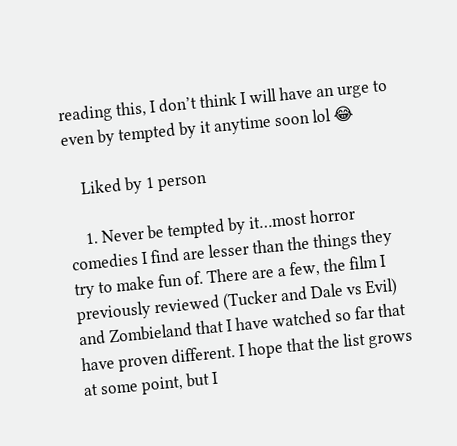reading this, I don’t think I will have an urge to even by tempted by it anytime soon lol 😂

    Liked by 1 person

    1. Never be tempted by it…most horror comedies I find are lesser than the things they try to make fun of. There are a few, the film I previously reviewed (Tucker and Dale vs Evil) and Zombieland that I have watched so far that have proven different. I hope that the list grows at some point, but I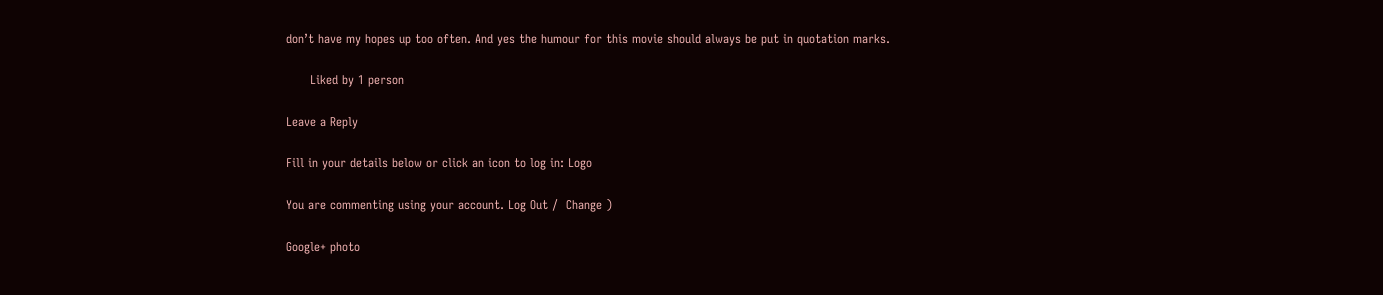don’t have my hopes up too often. And yes the humour for this movie should always be put in quotation marks.

      Liked by 1 person

Leave a Reply

Fill in your details below or click an icon to log in: Logo

You are commenting using your account. Log Out /  Change )

Google+ photo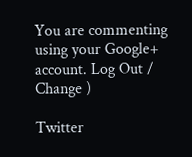You are commenting using your Google+ account. Log Out /  Change )

Twitter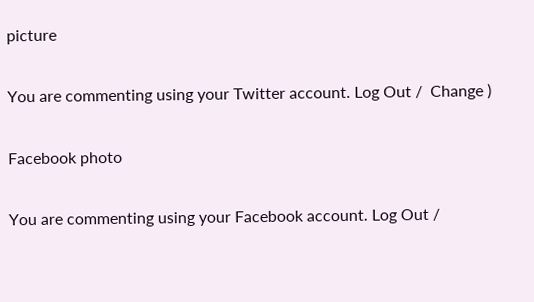picture

You are commenting using your Twitter account. Log Out /  Change )

Facebook photo

You are commenting using your Facebook account. Log Out /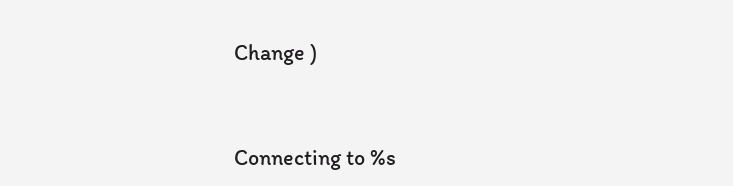Change )


Connecting to %s